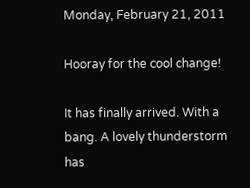Monday, February 21, 2011

Hooray for the cool change!

It has finally arrived. With a bang. A lovely thunderstorm has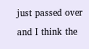just passed over and I think the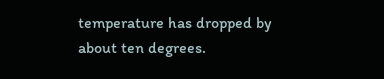temperature has dropped by about ten degrees.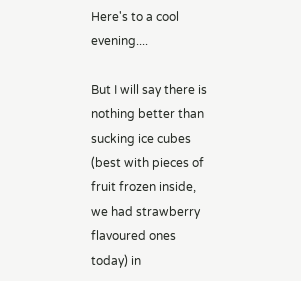Here's to a cool evening....

But I will say there is nothing better than sucking ice cubes (best with pieces of fruit frozen inside, we had strawberry flavoured ones today) in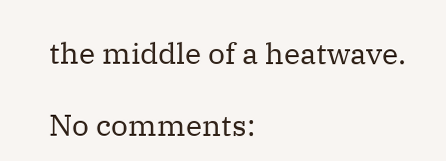the middle of a heatwave.

No comments: